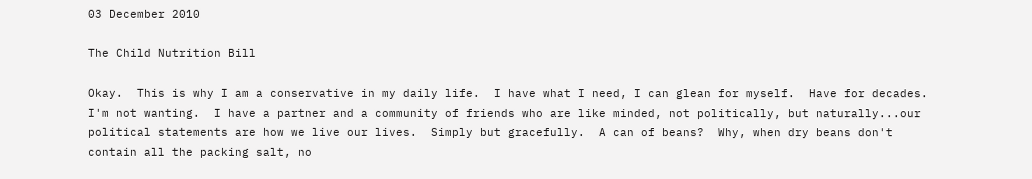03 December 2010

The Child Nutrition Bill

Okay.  This is why I am a conservative in my daily life.  I have what I need, I can glean for myself.  Have for decades.  I'm not wanting.  I have a partner and a community of friends who are like minded, not politically, but naturally...our political statements are how we live our lives.  Simply but gracefully.  A can of beans?  Why, when dry beans don't contain all the packing salt, no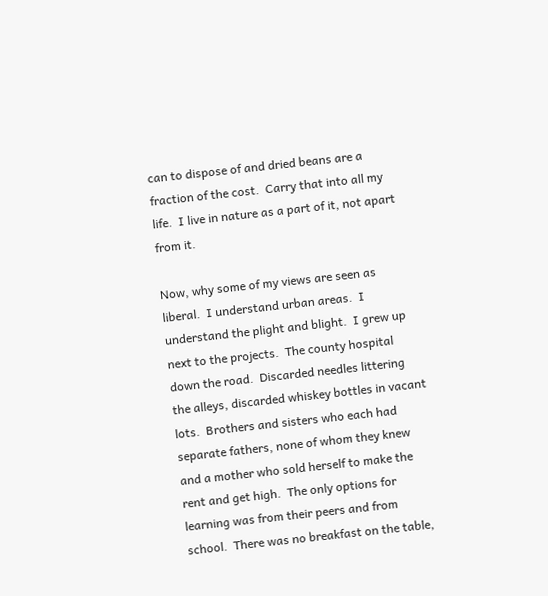can to dispose of and dried beans are a fraction of the cost.  Carry that into all my life.  I live in nature as a part of it, not apart from it.

Now, why some of my views are seen as liberal.  I understand urban areas.  I understand the plight and blight.  I grew up next to the projects.  The county hospital down the road.  Discarded needles littering the alleys, discarded whiskey bottles in vacant lots.  Brothers and sisters who each had separate fathers, none of whom they knew and a mother who sold herself to make the rent and get high.  The only options for learning was from their peers and from school.  There was no breakfast on the table,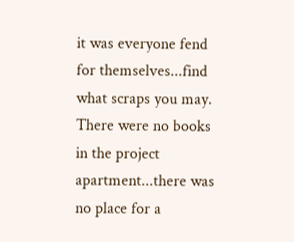it was everyone fend for themselves...find what scraps you may.  There were no books in the project apartment...there was no place for a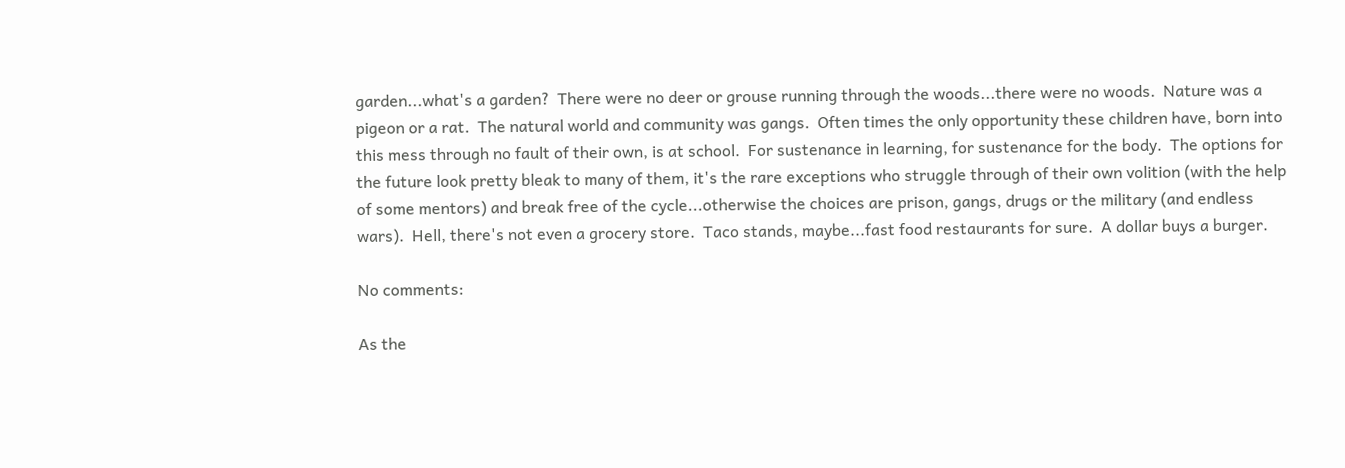garden...what's a garden?  There were no deer or grouse running through the woods...there were no woods.  Nature was a pigeon or a rat.  The natural world and community was gangs.  Often times the only opportunity these children have, born into this mess through no fault of their own, is at school.  For sustenance in learning, for sustenance for the body.  The options for the future look pretty bleak to many of them, it's the rare exceptions who struggle through of their own volition (with the help of some mentors) and break free of the cycle...otherwise the choices are prison, gangs, drugs or the military (and endless wars).  Hell, there's not even a grocery store.  Taco stands, maybe...fast food restaurants for sure.  A dollar buys a burger.

No comments:

As the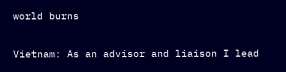world burns

Vietnam: As an advisor and liaison I lead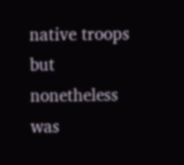native troops but nonetheless was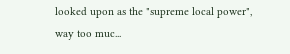looked upon as the "supreme local power", way too muc...